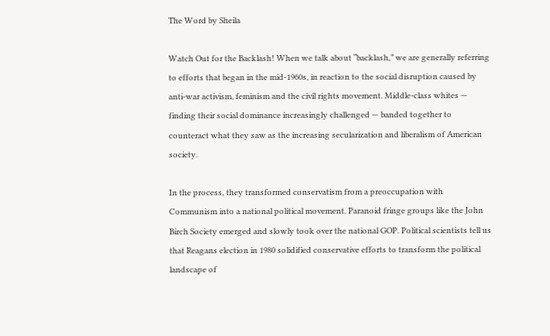The Word by Sheila

Watch Out for the Backlash! When we talk about “backlash,” we are generally referring to efforts that began in the mid-1960s, in reaction to the social disruption caused by anti-war activism, feminism and the civil rights movement. Middle-class whites — finding their social dominance increasingly challenged — banded together to counteract what they saw as the increasing secularization and liberalism of American society.

In the process, they transformed conservatism from a preoccupation with Communism into a national political movement. Paranoid fringe groups like the John Birch Society emerged and slowly took over the national GOP. Political scientists tell us that Reagans election in 1980 solidified conservative efforts to transform the political landscape of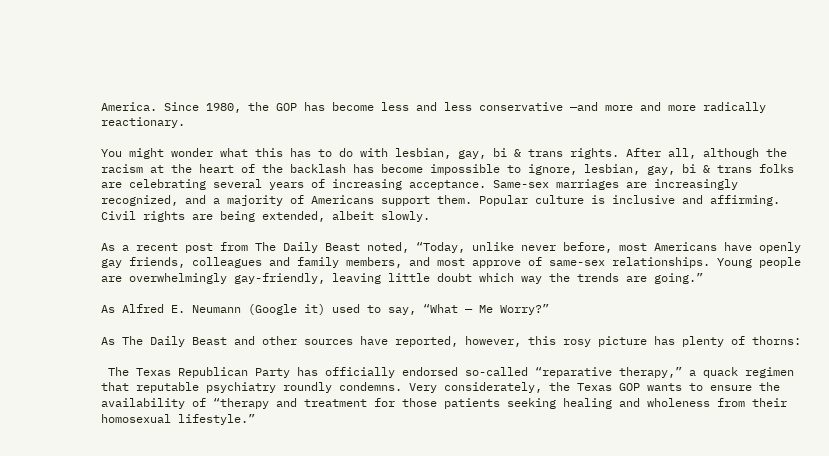America. Since 1980, the GOP has become less and less conservative —and more and more radically reactionary.

You might wonder what this has to do with lesbian, gay, bi & trans rights. After all, although the racism at the heart of the backlash has become impossible to ignore, lesbian, gay, bi & trans folks are celebrating several years of increasing acceptance. Same-sex marriages are increasingly recognized, and a majority of Americans support them. Popular culture is inclusive and affirming. Civil rights are being extended, albeit slowly.

As a recent post from The Daily Beast noted, “Today, unlike never before, most Americans have openly gay friends, colleagues and family members, and most approve of same-sex relationships. Young people are overwhelmingly gay-friendly, leaving little doubt which way the trends are going.”

As Alfred E. Neumann (Google it) used to say, “What — Me Worry?”

As The Daily Beast and other sources have reported, however, this rosy picture has plenty of thorns:

 The Texas Republican Party has officially endorsed so-called “reparative therapy,” a quack regimen that reputable psychiatry roundly condemns. Very considerately, the Texas GOP wants to ensure the availability of “therapy and treatment for those patients seeking healing and wholeness from their homosexual lifestyle.”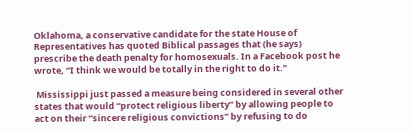Oklahoma, a conservative candidate for the state House of Representatives has quoted Biblical passages that (he says) prescribe the death penalty for homosexuals. In a Facebook post he wrote, “I think we would be totally in the right to do it.”

 Mississippi just passed a measure being considered in several other states that would “protect religious liberty” by allowing people to act on their “sincere religious convictions” by refusing to do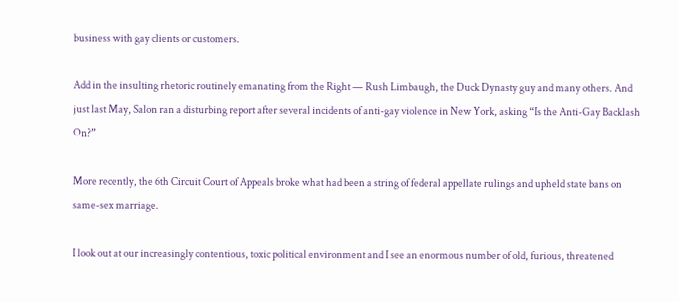business with gay clients or customers.

Add in the insulting rhetoric routinely emanating from the Right — Rush Limbaugh, the Duck Dynasty guy and many others. And just last May, Salon ran a disturbing report after several incidents of anti-gay violence in New York, asking “Is the Anti-Gay Backlash On?”

More recently, the 6th Circuit Court of Appeals broke what had been a string of federal appellate rulings and upheld state bans on same-sex marriage.

I look out at our increasingly contentious, toxic political environment and I see an enormous number of old, furious, threatened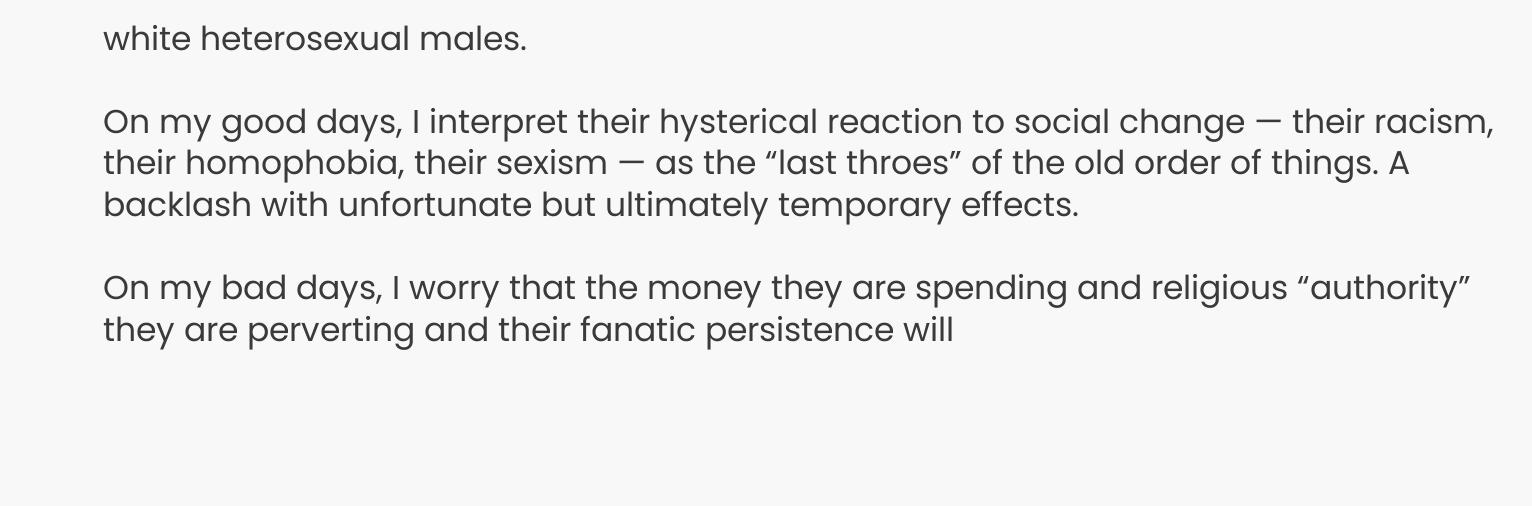white heterosexual males.

On my good days, I interpret their hysterical reaction to social change — their racism, their homophobia, their sexism — as the “last throes” of the old order of things. A backlash with unfortunate but ultimately temporary effects.

On my bad days, I worry that the money they are spending and religious “authority” they are perverting and their fanatic persistence will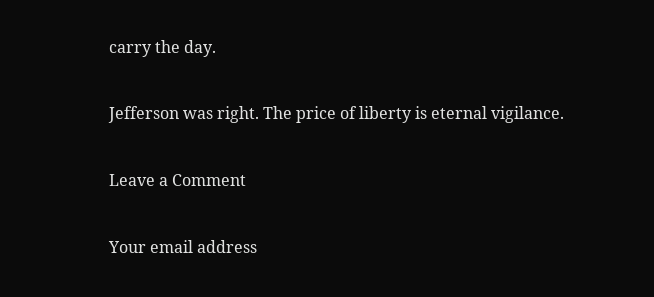carry the day.

Jefferson was right. The price of liberty is eternal vigilance.

Leave a Comment

Your email address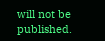will not be published.